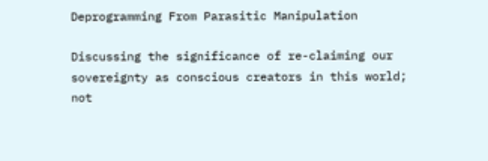Deprogramming From Parasitic Manipulation

Discussing the significance of re-claiming our sovereignty as conscious creators in this world; not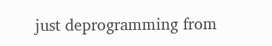just deprogramming from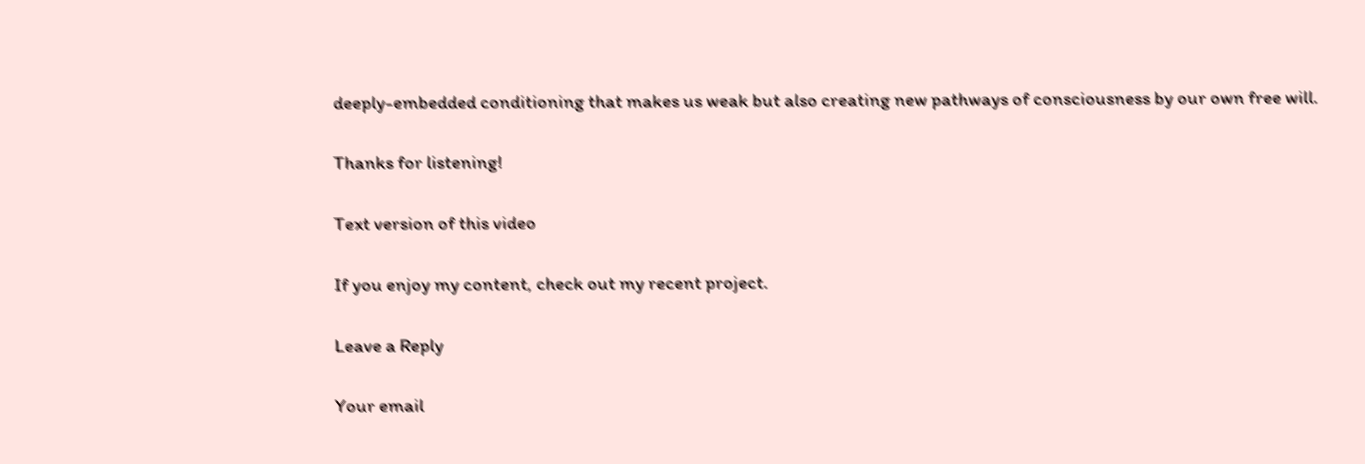deeply-embedded conditioning that makes us weak but also creating new pathways of consciousness by our own free will.

Thanks for listening!

Text version of this video

If you enjoy my content, check out my recent project.

Leave a Reply

Your email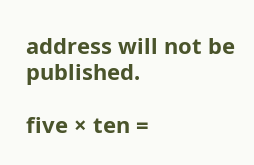address will not be published.

five × ten =